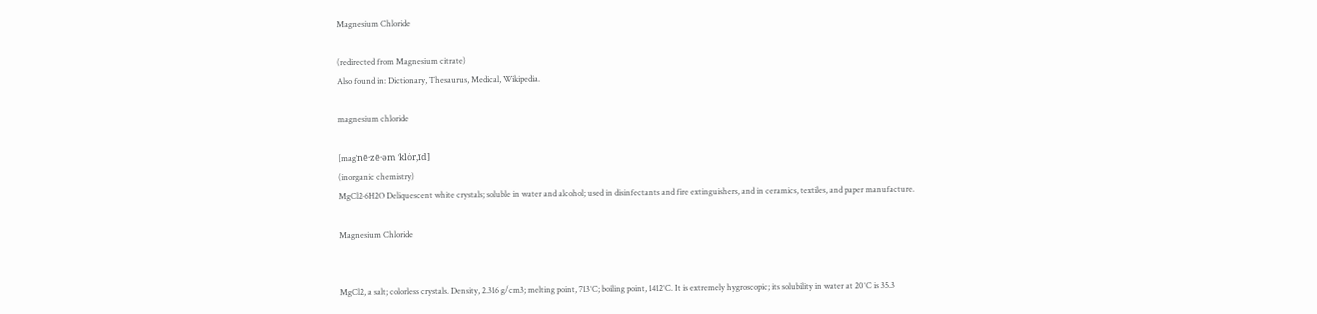Magnesium Chloride

(redirected from Magnesium citrate)
Also found in: Dictionary, Thesaurus, Medical, Wikipedia.

magnesium chloride

[mag′nē·zē·əm ′klȯr‚īd]
(inorganic chemistry)
MgCl2·6H2O Deliquescent white crystals; soluble in water and alcohol; used in disinfectants and fire extinguishers, and in ceramics, textiles, and paper manufacture.

Magnesium Chloride


MgCl2, a salt; colorless crystals. Density, 2.316 g/cm3; melting point, 713°C; boiling point, 1412°C. It is extremely hygroscopic; its solubility in water at 20°C is 35.3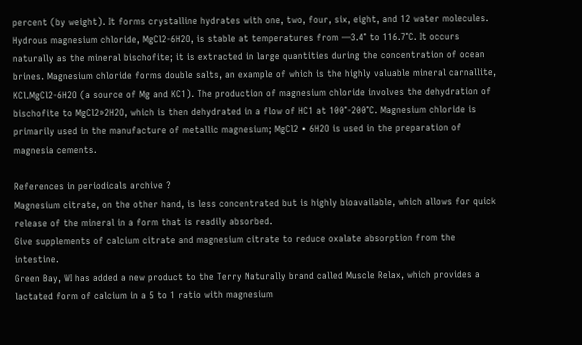percent (by weight). It forms crystalline hydrates with one, two, four, six, eight, and 12 water molecules. Hydrous magnesium chloride, MgCl2-6H2O, is stable at temperatures from —3.4° to 116.7°C. It occurs naturally as the mineral bischofite; it is extracted in large quantities during the concentration of ocean brines. Magnesium chloride forms double salts, an example of which is the highly valuable mineral carnallite, KCl.MgCl2-6H2O (a source of Mg and KC1). The production of magnesium chloride involves the dehydration of bischofite to MgCl2»2H2O, which is then dehydrated in a flow of HC1 at 100°-200°C. Magnesium chloride is primarily used in the manufacture of metallic magnesium; MgCl2 • 6H2O is used in the preparation of magnesia cements.

References in periodicals archive ?
Magnesium citrate, on the other hand, is less concentrated but is highly bioavailable, which allows for quick release of the mineral in a form that is readily absorbed.
Give supplements of calcium citrate and magnesium citrate to reduce oxalate absorption from the intestine.
Green Bay, WI has added a new product to the Terry Naturally brand called Muscle Relax, which provides a lactated form of calcium in a 5 to 1 ratio with magnesium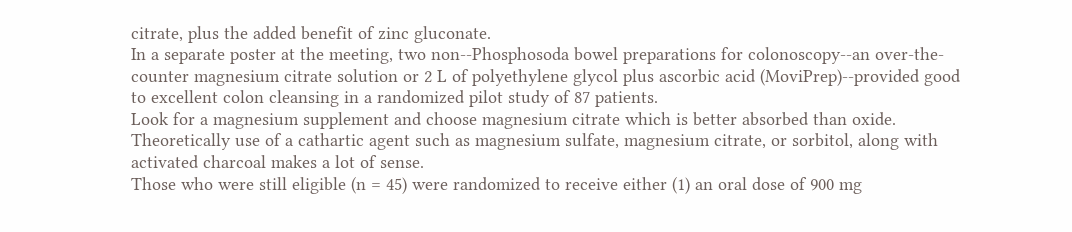citrate, plus the added benefit of zinc gluconate.
In a separate poster at the meeting, two non--Phosphosoda bowel preparations for colonoscopy--an over-the-counter magnesium citrate solution or 2 L of polyethylene glycol plus ascorbic acid (MoviPrep)--provided good to excellent colon cleansing in a randomized pilot study of 87 patients.
Look for a magnesium supplement and choose magnesium citrate which is better absorbed than oxide.
Theoretically use of a cathartic agent such as magnesium sulfate, magnesium citrate, or sorbitol, along with activated charcoal makes a lot of sense.
Those who were still eligible (n = 45) were randomized to receive either (1) an oral dose of 900 mg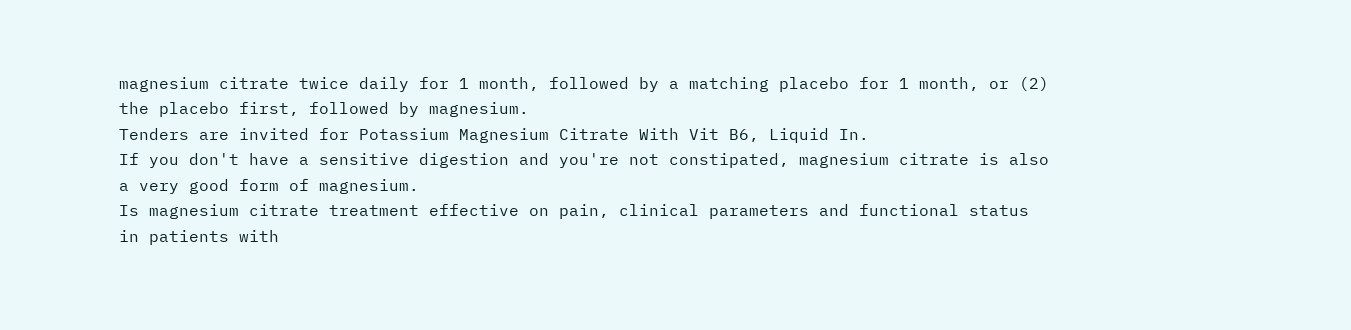magnesium citrate twice daily for 1 month, followed by a matching placebo for 1 month, or (2) the placebo first, followed by magnesium.
Tenders are invited for Potassium Magnesium Citrate With Vit B6, Liquid In.
If you don't have a sensitive digestion and you're not constipated, magnesium citrate is also a very good form of magnesium.
Is magnesium citrate treatment effective on pain, clinical parameters and functional status in patients with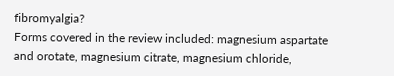fibromyalgia?
Forms covered in the review included: magnesium aspartate and orotate, magnesium citrate, magnesium chloride,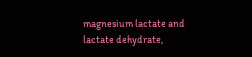magnesium lactate and lactate dehydrate,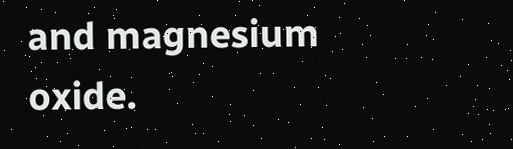and magnesium oxide.